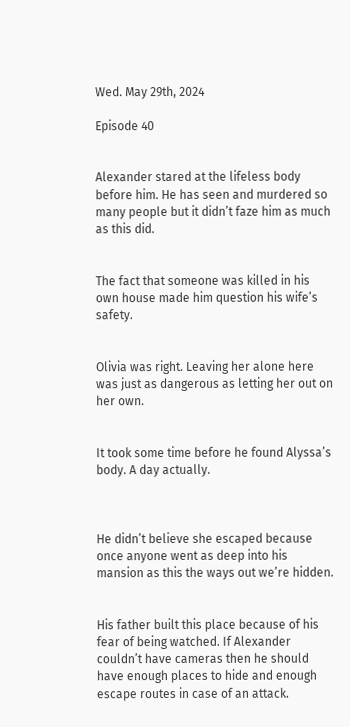Wed. May 29th, 2024

Episode 40


Alexander stared at the lifeless body before him. He has seen and murdered so many people but it didn’t faze him as much as this did.


The fact that someone was killed in his own house made him question his wife’s safety.


Olivia was right. Leaving her alone here was just as dangerous as letting her out on her own.


It took some time before he found Alyssa’s body. A day actually.



He didn’t believe she escaped because once anyone went as deep into his mansion as this the ways out we’re hidden.


His father built this place because of his fear of being watched. If Alexander couldn’t have cameras then he should have enough places to hide and enough escape routes in case of an attack.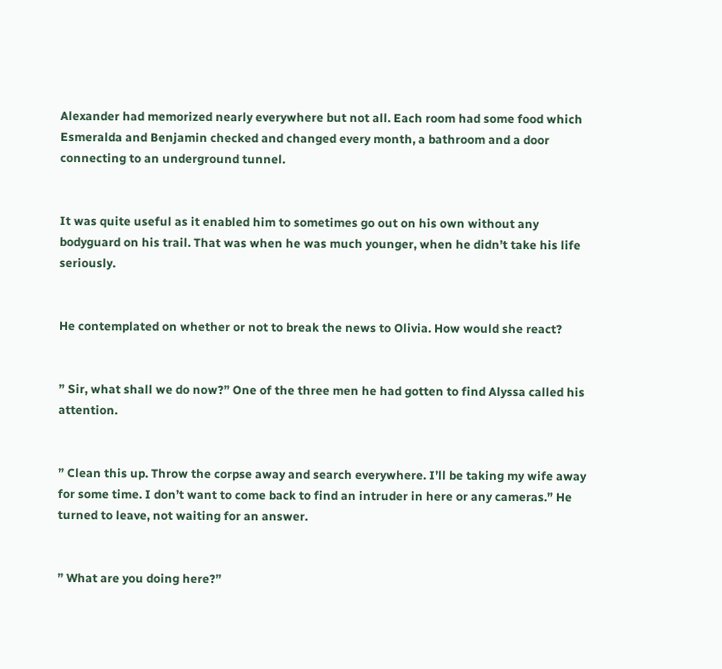Alexander had memorized nearly everywhere but not all. Each room had some food which Esmeralda and Benjamin checked and changed every month, a bathroom and a door connecting to an underground tunnel.


It was quite useful as it enabled him to sometimes go out on his own without any bodyguard on his trail. That was when he was much younger, when he didn’t take his life seriously.


He contemplated on whether or not to break the news to Olivia. How would she react?


” Sir, what shall we do now?” One of the three men he had gotten to find Alyssa called his attention.


” Clean this up. Throw the corpse away and search everywhere. I’ll be taking my wife away for some time. I don’t want to come back to find an intruder in here or any cameras.” He turned to leave, not waiting for an answer.


” What are you doing here?”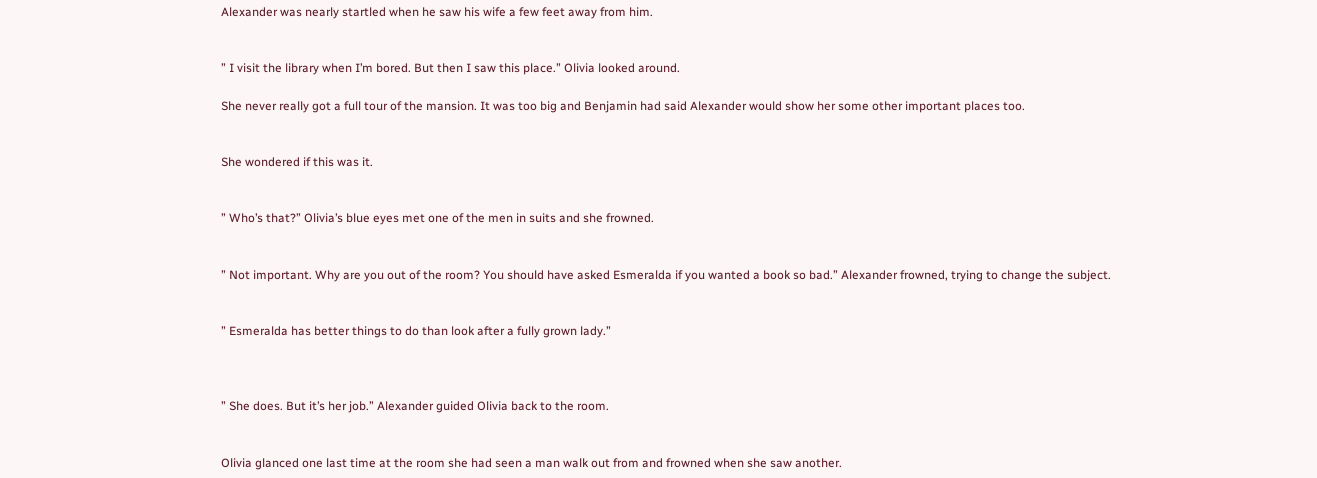Alexander was nearly startled when he saw his wife a few feet away from him.


” I visit the library when I’m bored. But then I saw this place.” Olivia looked around.

She never really got a full tour of the mansion. It was too big and Benjamin had said Alexander would show her some other important places too.


She wondered if this was it.


” Who’s that?” Olivia’s blue eyes met one of the men in suits and she frowned.


” Not important. Why are you out of the room? You should have asked Esmeralda if you wanted a book so bad.” Alexander frowned, trying to change the subject.


” Esmeralda has better things to do than look after a fully grown lady.”



” She does. But it’s her job.” Alexander guided Olivia back to the room.


Olivia glanced one last time at the room she had seen a man walk out from and frowned when she saw another.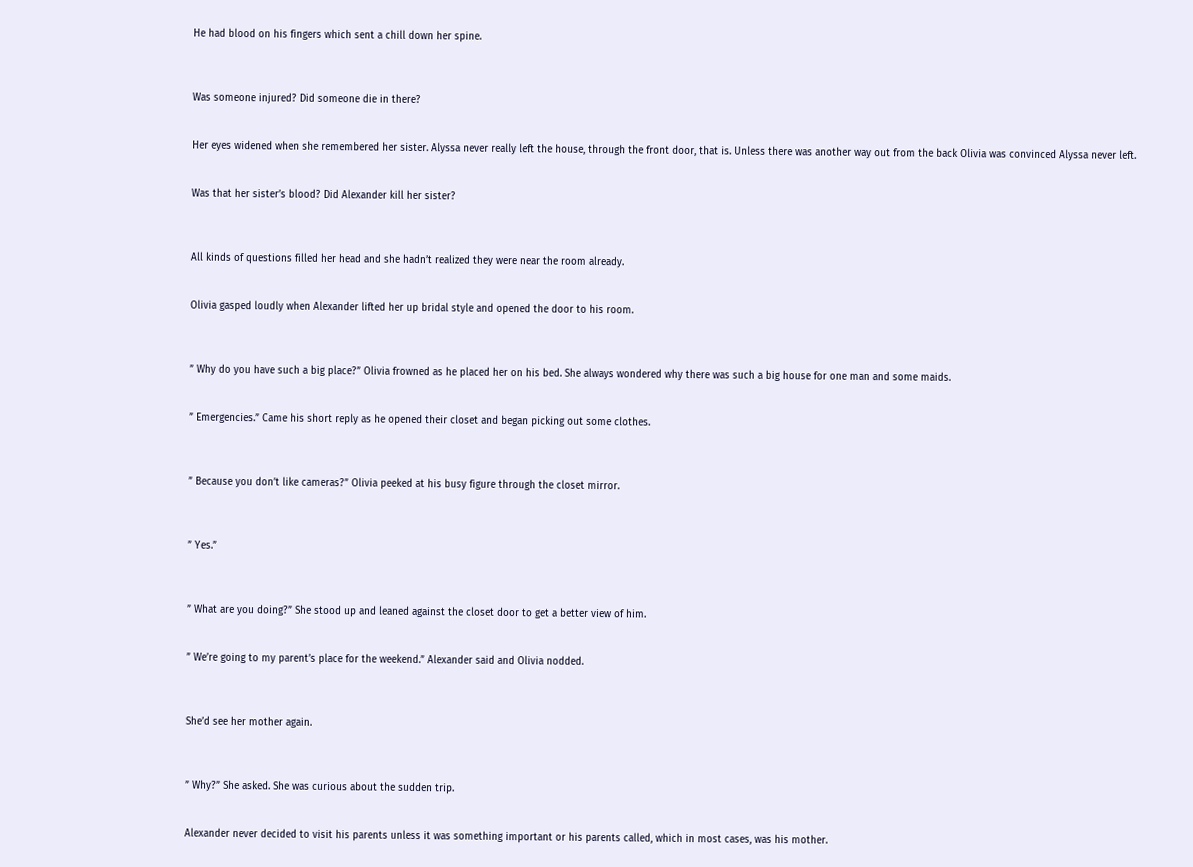He had blood on his fingers which sent a chill down her spine.



Was someone injured? Did someone die in there?


Her eyes widened when she remembered her sister. Alyssa never really left the house, through the front door, that is. Unless there was another way out from the back Olivia was convinced Alyssa never left.


Was that her sister’s blood? Did Alexander kill her sister?



All kinds of questions filled her head and she hadn’t realized they were near the room already.


Olivia gasped loudly when Alexander lifted her up bridal style and opened the door to his room.



” Why do you have such a big place?” Olivia frowned as he placed her on his bed. She always wondered why there was such a big house for one man and some maids.


” Emergencies.” Came his short reply as he opened their closet and began picking out some clothes.



” Because you don’t like cameras?” Olivia peeked at his busy figure through the closet mirror.



” Yes.”



” What are you doing?” She stood up and leaned against the closet door to get a better view of him.


” We’re going to my parent’s place for the weekend.” Alexander said and Olivia nodded.



She’d see her mother again.



” Why?” She asked. She was curious about the sudden trip.


Alexander never decided to visit his parents unless it was something important or his parents called, which in most cases, was his mother.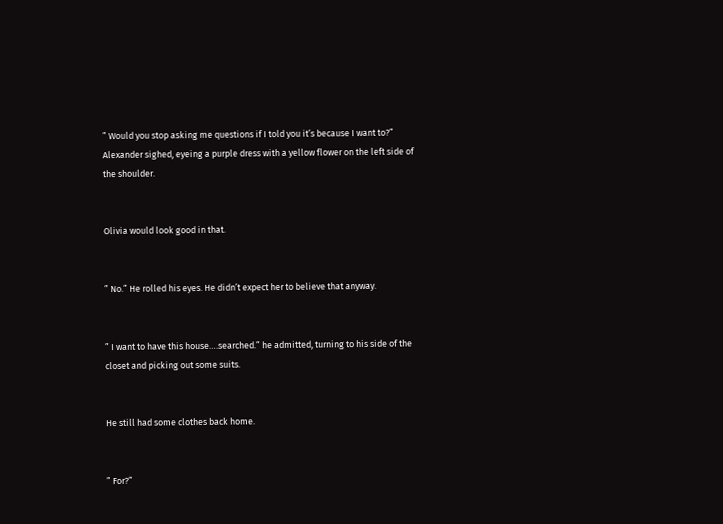” Would you stop asking me questions if I told you it’s because I want to?” Alexander sighed, eyeing a purple dress with a yellow flower on the left side of the shoulder.


Olivia would look good in that.


” No.” He rolled his eyes. He didn’t expect her to believe that anyway.


” I want to have this house….searched.” he admitted, turning to his side of the closet and picking out some suits.


He still had some clothes back home.


” For?”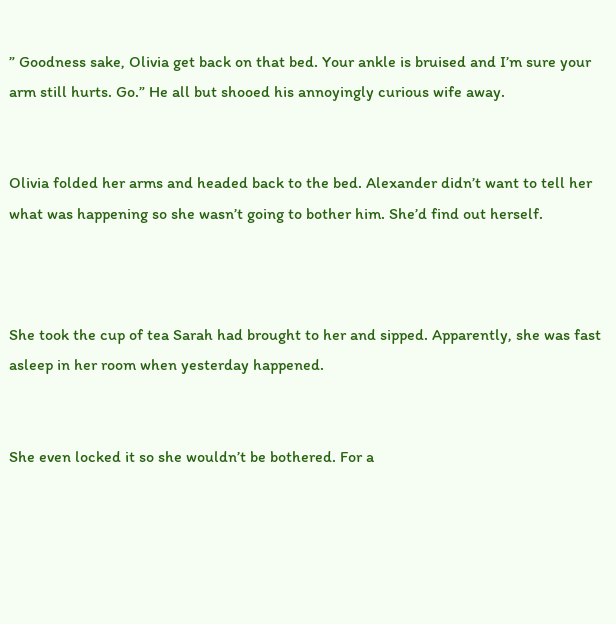” Goodness sake, Olivia get back on that bed. Your ankle is bruised and I’m sure your arm still hurts. Go.” He all but shooed his annoyingly curious wife away.


Olivia folded her arms and headed back to the bed. Alexander didn’t want to tell her what was happening so she wasn’t going to bother him. She’d find out herself.



She took the cup of tea Sarah had brought to her and sipped. Apparently, she was fast asleep in her room when yesterday happened.


She even locked it so she wouldn’t be bothered. For a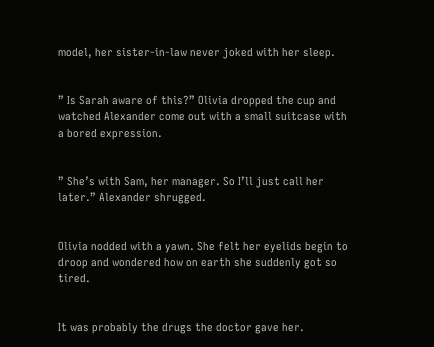model, her sister-in-law never joked with her sleep.


” Is Sarah aware of this?” Olivia dropped the cup and watched Alexander come out with a small suitcase with a bored expression.


” She’s with Sam, her manager. So I’ll just call her later.” Alexander shrugged.


Olivia nodded with a yawn. She felt her eyelids begin to droop and wondered how on earth she suddenly got so tired.


It was probably the drugs the doctor gave her.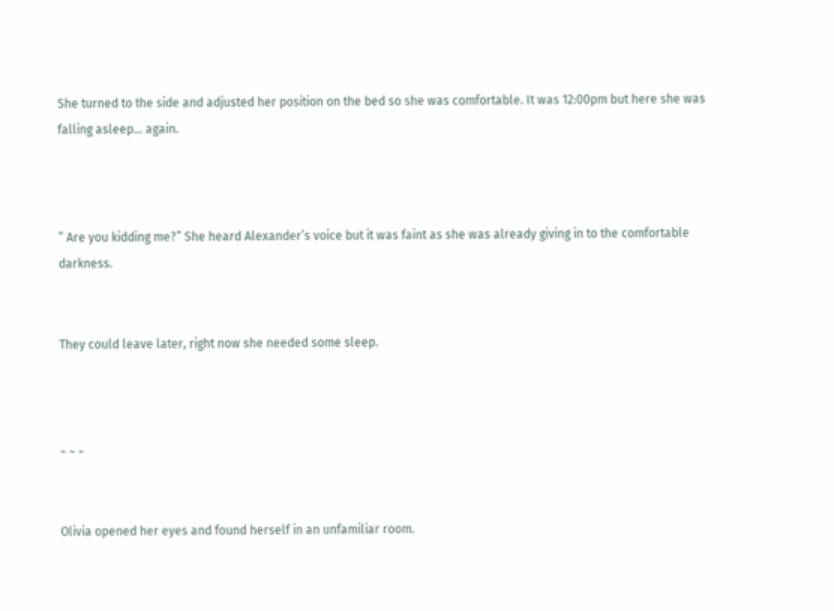She turned to the side and adjusted her position on the bed so she was comfortable. It was 12:00pm but here she was falling asleep… again.



” Are you kidding me?” She heard Alexander’s voice but it was faint as she was already giving in to the comfortable darkness.


They could leave later, right now she needed some sleep.



~ ~ ~


Olivia opened her eyes and found herself in an unfamiliar room.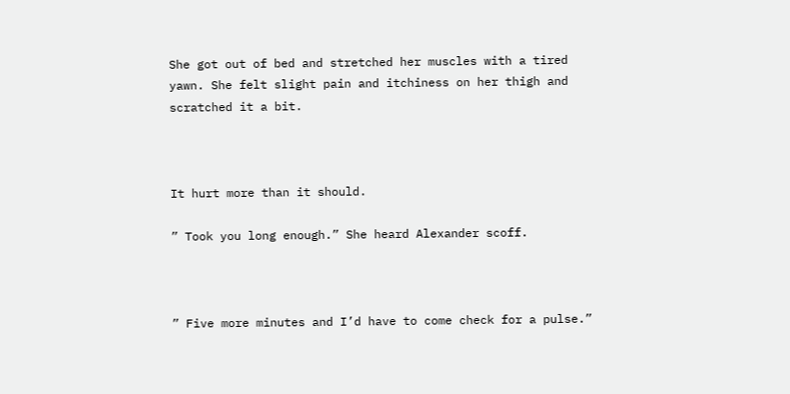She got out of bed and stretched her muscles with a tired yawn. She felt slight pain and itchiness on her thigh and scratched it a bit.



It hurt more than it should.

” Took you long enough.” She heard Alexander scoff.



” Five more minutes and I’d have to come check for a pulse.”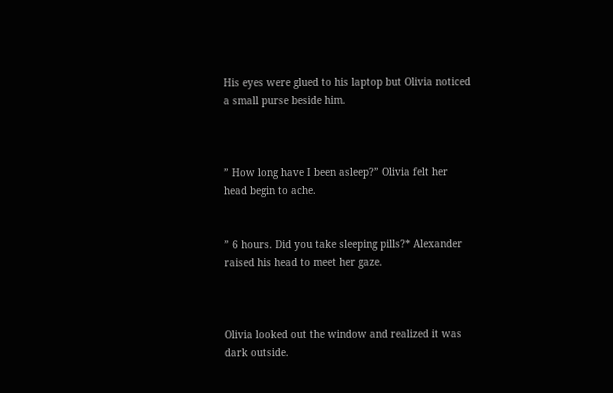His eyes were glued to his laptop but Olivia noticed a small purse beside him.



” How long have I been asleep?” Olivia felt her head begin to ache.


” 6 hours. Did you take sleeping pills?* Alexander raised his head to meet her gaze.



Olivia looked out the window and realized it was dark outside.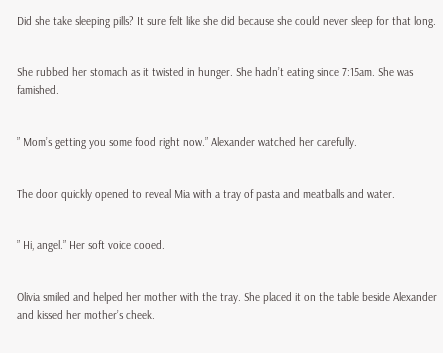Did she take sleeping pills? It sure felt like she did because she could never sleep for that long.


She rubbed her stomach as it twisted in hunger. She hadn’t eating since 7:15am. She was famished.


” Mom’s getting you some food right now.” Alexander watched her carefully.


The door quickly opened to reveal Mia with a tray of pasta and meatballs and water.


” Hi, angel.” Her soft voice cooed.


Olivia smiled and helped her mother with the tray. She placed it on the table beside Alexander and kissed her mother’s cheek.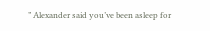” Alexander said you’ve been asleep for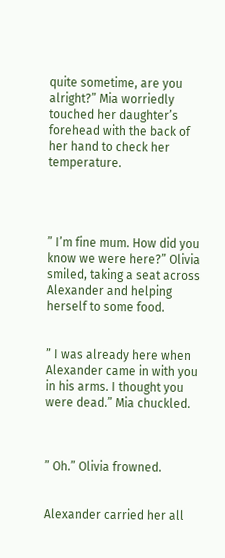quite sometime, are you alright?” Mia worriedly touched her daughter’s forehead with the back of her hand to check her temperature.




” I’m fine mum. How did you know we were here?” Olivia smiled, taking a seat across Alexander and helping herself to some food.


” I was already here when Alexander came in with you in his arms. I thought you were dead.” Mia chuckled.



” Oh.” Olivia frowned.


Alexander carried her all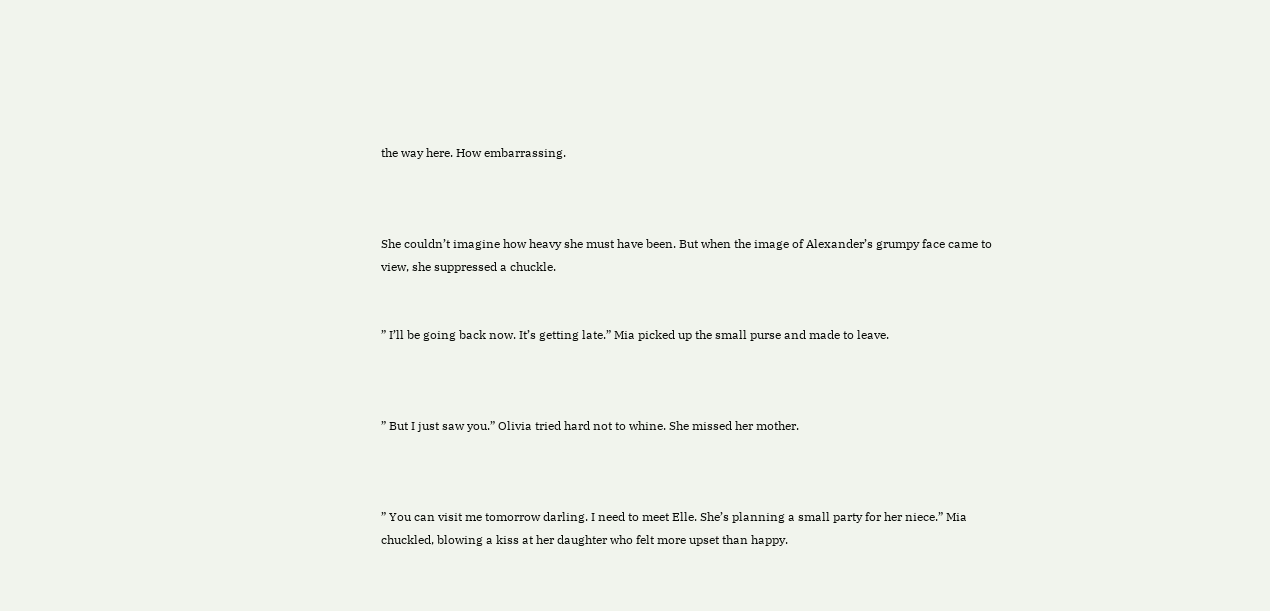the way here. How embarrassing.



She couldn’t imagine how heavy she must have been. But when the image of Alexander’s grumpy face came to view, she suppressed a chuckle.


” I’ll be going back now. It’s getting late.” Mia picked up the small purse and made to leave.



” But I just saw you.” Olivia tried hard not to whine. She missed her mother.



” You can visit me tomorrow darling. I need to meet Elle. She’s planning a small party for her niece.” Mia chuckled, blowing a kiss at her daughter who felt more upset than happy.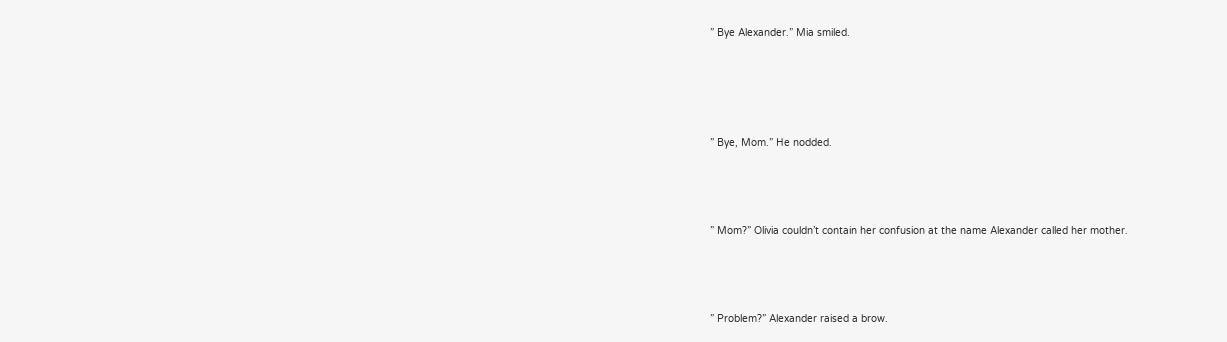” Bye Alexander.” Mia smiled.




” Bye, Mom.” He nodded.



” Mom?” Olivia couldn’t contain her confusion at the name Alexander called her mother.



” Problem?” Alexander raised a brow.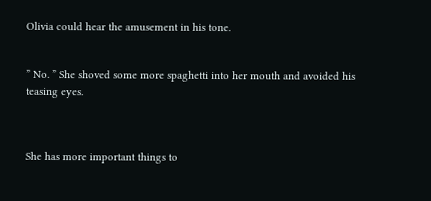Olivia could hear the amusement in his tone.


” No. ” She shoved some more spaghetti into her mouth and avoided his teasing eyes.



She has more important things to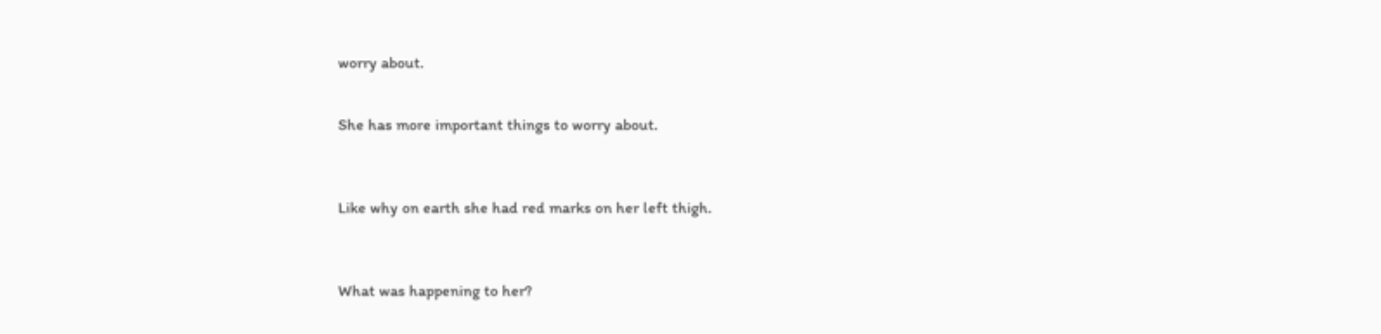worry about.


She has more important things to worry about.



Like why on earth she had red marks on her left thigh.



What was happening to her?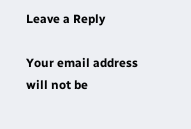Leave a Reply

Your email address will not be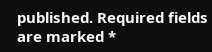published. Required fields are marked *